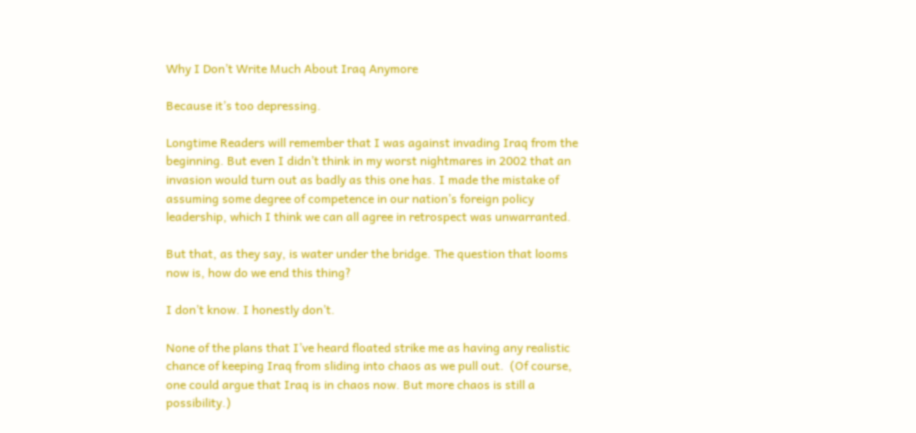Why I Don’t Write Much About Iraq Anymore

Because it’s too depressing.

Longtime Readers will remember that I was against invading Iraq from the beginning. But even I didn’t think in my worst nightmares in 2002 that an invasion would turn out as badly as this one has. I made the mistake of assuming some degree of competence in our nation’s foreign policy leadership, which I think we can all agree in retrospect was unwarranted.

But that, as they say, is water under the bridge. The question that looms now is, how do we end this thing?

I don’t know. I honestly don’t.

None of the plans that I’ve heard floated strike me as having any realistic chance of keeping Iraq from sliding into chaos as we pull out.  (Of course, one could argue that Iraq is in chaos now. But more chaos is still a possibility.)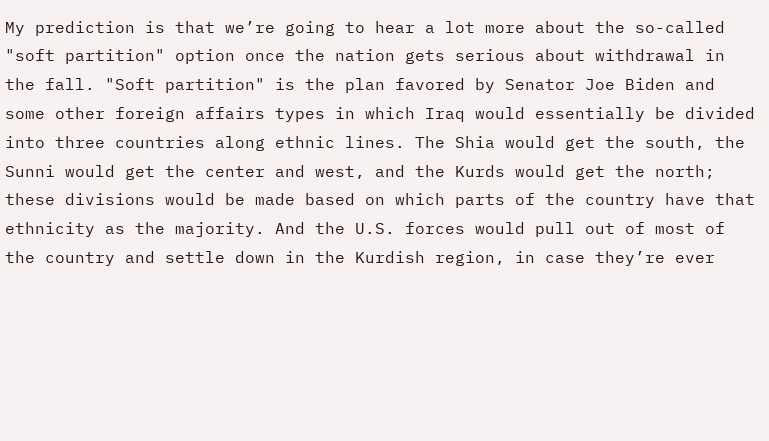My prediction is that we’re going to hear a lot more about the so-called "soft partition" option once the nation gets serious about withdrawal in the fall. "Soft partition" is the plan favored by Senator Joe Biden and some other foreign affairs types in which Iraq would essentially be divided into three countries along ethnic lines. The Shia would get the south, the Sunni would get the center and west, and the Kurds would get the north; these divisions would be made based on which parts of the country have that ethnicity as the majority. And the U.S. forces would pull out of most of the country and settle down in the Kurdish region, in case they’re ever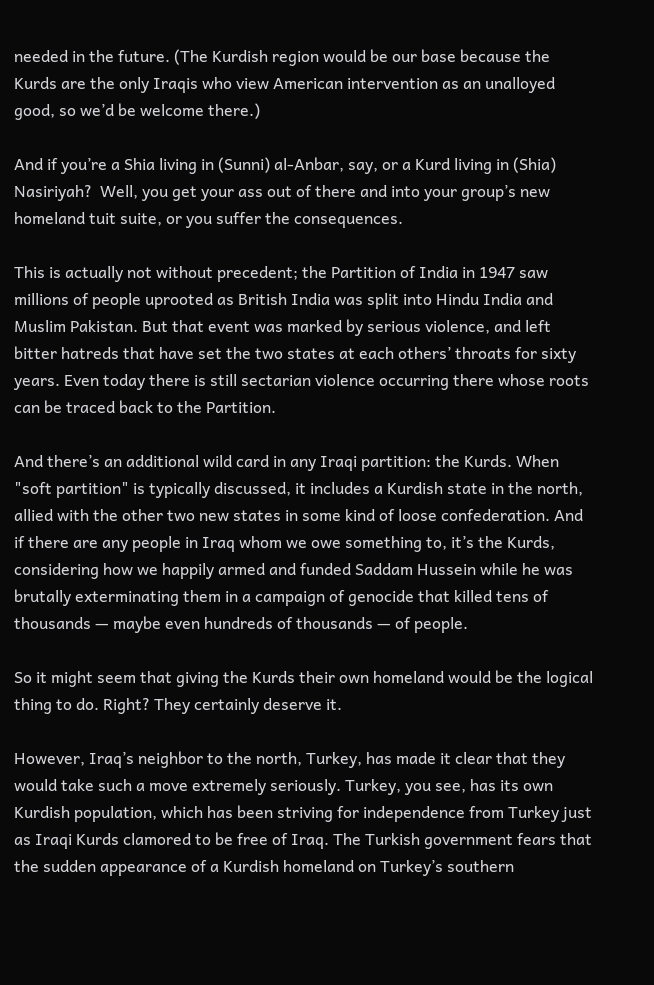needed in the future. (The Kurdish region would be our base because the Kurds are the only Iraqis who view American intervention as an unalloyed good, so we’d be welcome there.)

And if you’re a Shia living in (Sunni) al-Anbar, say, or a Kurd living in (Shia) Nasiriyah?  Well, you get your ass out of there and into your group’s new homeland tuit suite, or you suffer the consequences.

This is actually not without precedent; the Partition of India in 1947 saw millions of people uprooted as British India was split into Hindu India and Muslim Pakistan. But that event was marked by serious violence, and left bitter hatreds that have set the two states at each others’ throats for sixty years. Even today there is still sectarian violence occurring there whose roots can be traced back to the Partition.

And there’s an additional wild card in any Iraqi partition: the Kurds. When "soft partition" is typically discussed, it includes a Kurdish state in the north, allied with the other two new states in some kind of loose confederation. And if there are any people in Iraq whom we owe something to, it’s the Kurds, considering how we happily armed and funded Saddam Hussein while he was brutally exterminating them in a campaign of genocide that killed tens of thousands — maybe even hundreds of thousands — of people.

So it might seem that giving the Kurds their own homeland would be the logical thing to do. Right? They certainly deserve it.

However, Iraq’s neighbor to the north, Turkey, has made it clear that they would take such a move extremely seriously. Turkey, you see, has its own Kurdish population, which has been striving for independence from Turkey just as Iraqi Kurds clamored to be free of Iraq. The Turkish government fears that the sudden appearance of a Kurdish homeland on Turkey’s southern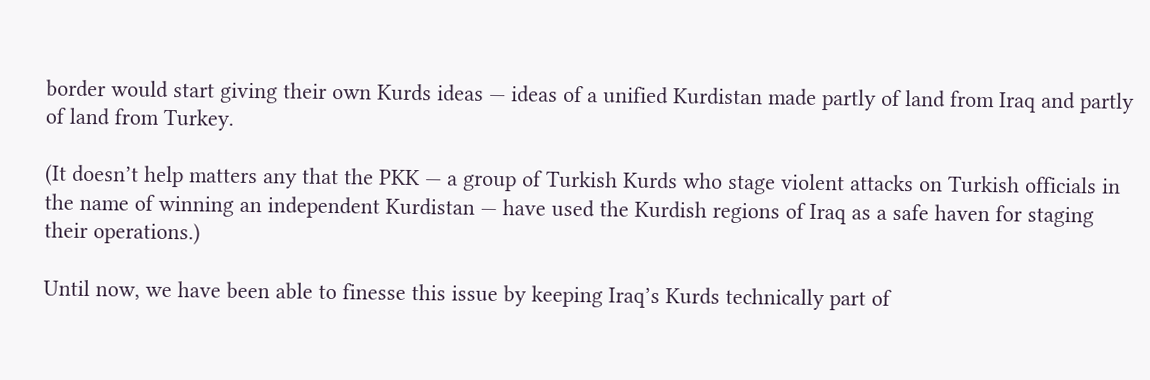border would start giving their own Kurds ideas — ideas of a unified Kurdistan made partly of land from Iraq and partly of land from Turkey.

(It doesn’t help matters any that the PKK — a group of Turkish Kurds who stage violent attacks on Turkish officials in the name of winning an independent Kurdistan — have used the Kurdish regions of Iraq as a safe haven for staging their operations.)

Until now, we have been able to finesse this issue by keeping Iraq’s Kurds technically part of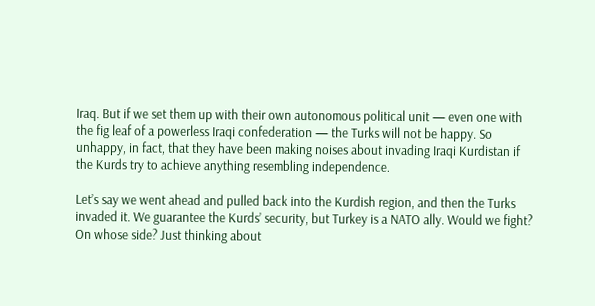Iraq. But if we set them up with their own autonomous political unit — even one with the fig leaf of a powerless Iraqi confederation — the Turks will not be happy. So unhappy, in fact, that they have been making noises about invading Iraqi Kurdistan if the Kurds try to achieve anything resembling independence.

Let’s say we went ahead and pulled back into the Kurdish region, and then the Turks invaded it. We guarantee the Kurds’ security, but Turkey is a NATO ally. Would we fight? On whose side? Just thinking about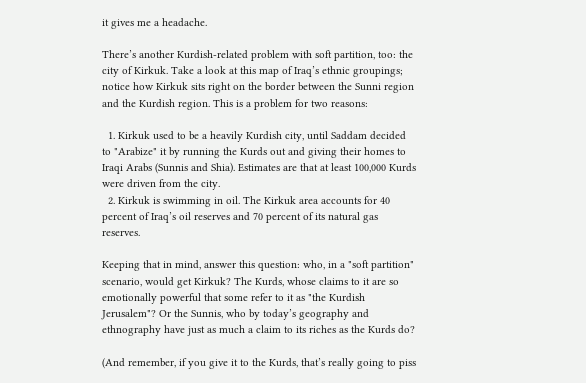it gives me a headache.

There’s another Kurdish-related problem with soft partition, too: the city of Kirkuk. Take a look at this map of Iraq’s ethnic groupings; notice how Kirkuk sits right on the border between the Sunni region and the Kurdish region. This is a problem for two reasons:

  1. Kirkuk used to be a heavily Kurdish city, until Saddam decided to "Arabize" it by running the Kurds out and giving their homes to Iraqi Arabs (Sunnis and Shia). Estimates are that at least 100,000 Kurds were driven from the city.
  2. Kirkuk is swimming in oil. The Kirkuk area accounts for 40 percent of Iraq’s oil reserves and 70 percent of its natural gas reserves.

Keeping that in mind, answer this question: who, in a "soft partition" scenario, would get Kirkuk? The Kurds, whose claims to it are so emotionally powerful that some refer to it as "the Kurdish Jerusalem"? Or the Sunnis, who by today’s geography and ethnography have just as much a claim to its riches as the Kurds do?

(And remember, if you give it to the Kurds, that’s really going to piss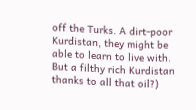off the Turks. A dirt-poor Kurdistan, they might be able to learn to live with. But a filthy rich Kurdistan thanks to all that oil?)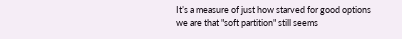It’s a measure of just how starved for good options we are that "soft partition" still seems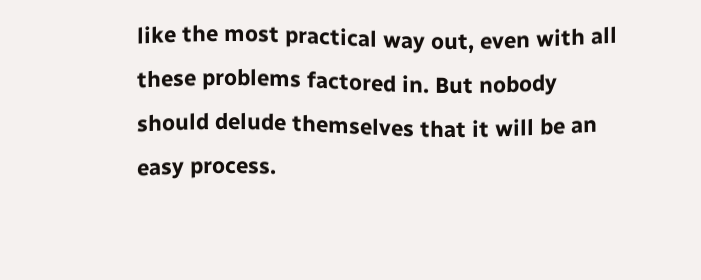like the most practical way out, even with all these problems factored in. But nobody should delude themselves that it will be an easy process.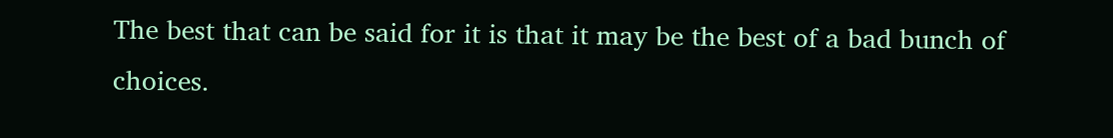The best that can be said for it is that it may be the best of a bad bunch of choices.